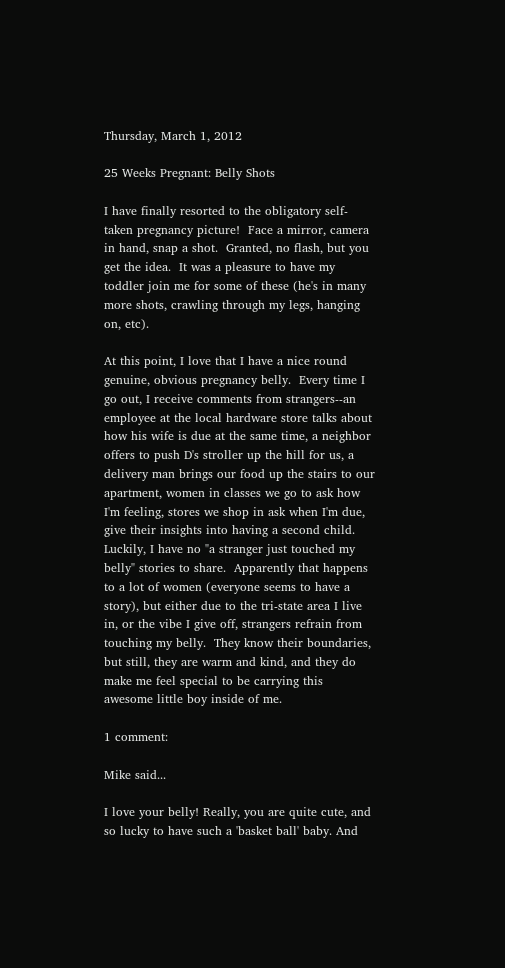Thursday, March 1, 2012

25 Weeks Pregnant: Belly Shots

I have finally resorted to the obligatory self-taken pregnancy picture!  Face a mirror, camera in hand, snap a shot.  Granted, no flash, but you get the idea.  It was a pleasure to have my toddler join me for some of these (he's in many more shots, crawling through my legs, hanging on, etc).

At this point, I love that I have a nice round genuine, obvious pregnancy belly.  Every time I go out, I receive comments from strangers--an employee at the local hardware store talks about how his wife is due at the same time, a neighbor offers to push D's stroller up the hill for us, a delivery man brings our food up the stairs to our apartment, women in classes we go to ask how I'm feeling, stores we shop in ask when I'm due, give their insights into having a second child.  Luckily, I have no "a stranger just touched my belly" stories to share.  Apparently that happens to a lot of women (everyone seems to have a story), but either due to the tri-state area I live in, or the vibe I give off, strangers refrain from touching my belly.  They know their boundaries, but still, they are warm and kind, and they do make me feel special to be carrying this awesome little boy inside of me.

1 comment:

Mike said...

I love your belly! Really, you are quite cute, and so lucky to have such a 'basket ball' baby. And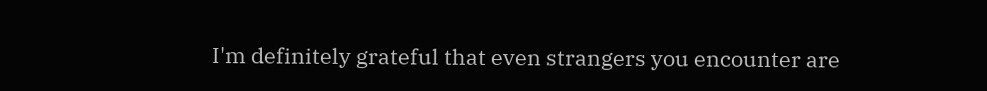I'm definitely grateful that even strangers you encounter are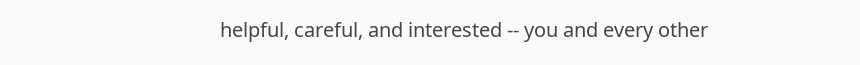helpful, careful, and interested -- you and every other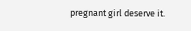pregnant girl deserve it.